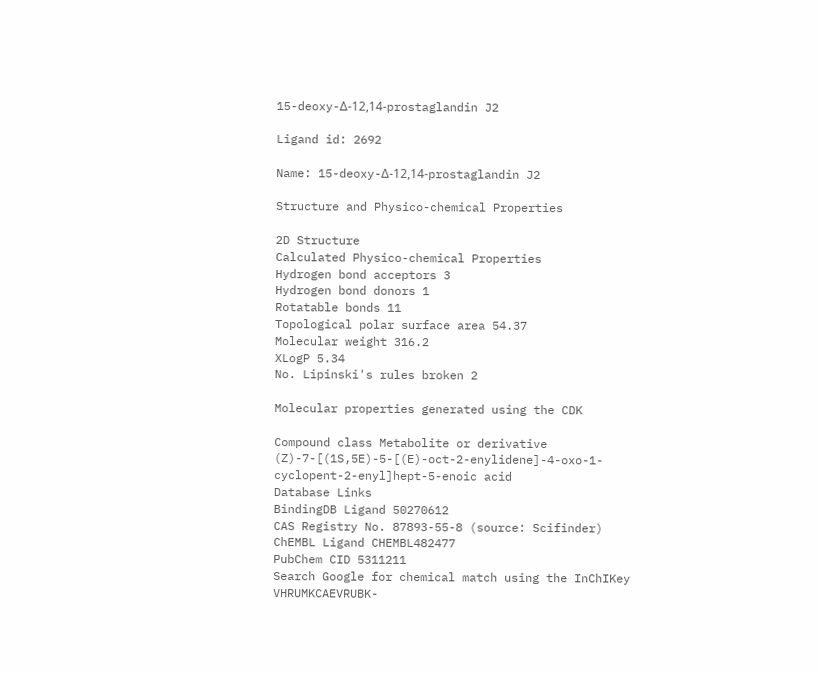15-deoxy-Δ-12,14-prostaglandin J2

Ligand id: 2692

Name: 15-deoxy-Δ-12,14-prostaglandin J2

Structure and Physico-chemical Properties

2D Structure
Calculated Physico-chemical Properties
Hydrogen bond acceptors 3
Hydrogen bond donors 1
Rotatable bonds 11
Topological polar surface area 54.37
Molecular weight 316.2
XLogP 5.34
No. Lipinski's rules broken 2

Molecular properties generated using the CDK

Compound class Metabolite or derivative
(Z)-7-[(1S,5E)-5-[(E)-oct-2-enylidene]-4-oxo-1-cyclopent-2-enyl]hept-5-enoic acid
Database Links
BindingDB Ligand 50270612
CAS Registry No. 87893-55-8 (source: Scifinder)
ChEMBL Ligand CHEMBL482477
PubChem CID 5311211
Search Google for chemical match using the InChIKey VHRUMKCAEVRUBK-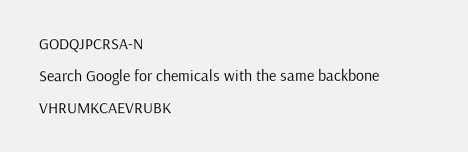GODQJPCRSA-N
Search Google for chemicals with the same backbone VHRUMKCAEVRUBK